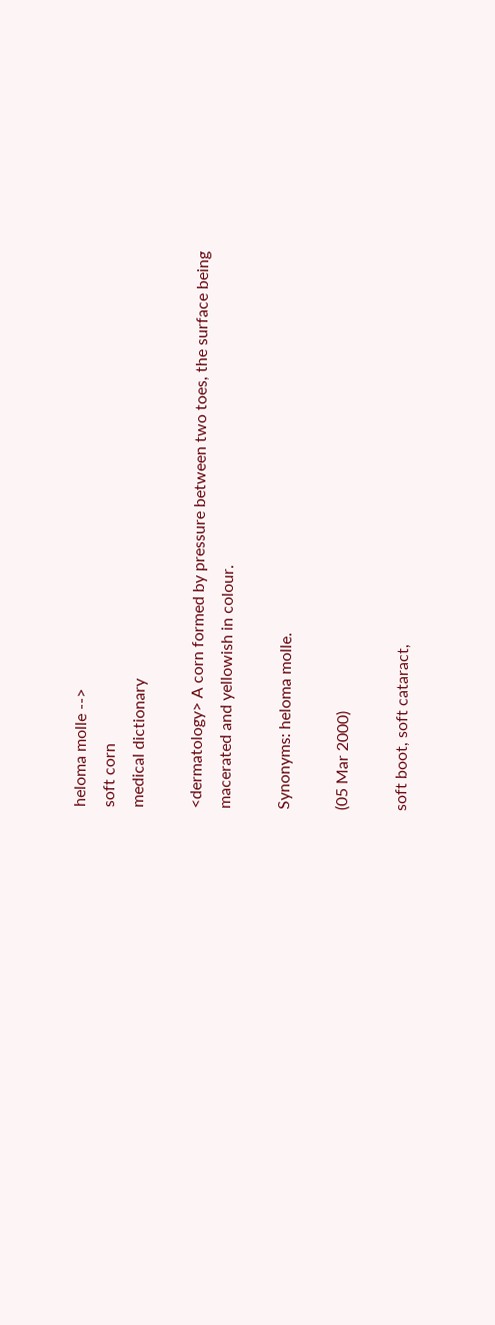heloma molle -->
soft corn
medical dictionary

<dermatology> A corn formed by pressure between two toes, the surface being macerated and yellowish in colour.

Synonyms: heloma molle.

(05 Mar 2000)

soft boot, soft cataract,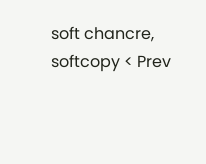soft chancre, softcopy < Prev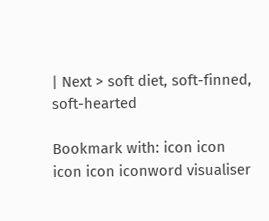| Next > soft diet, soft-finned, soft-hearted

Bookmark with: icon icon icon icon iconword visualiser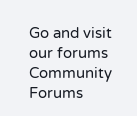Go and visit our forums Community Forums